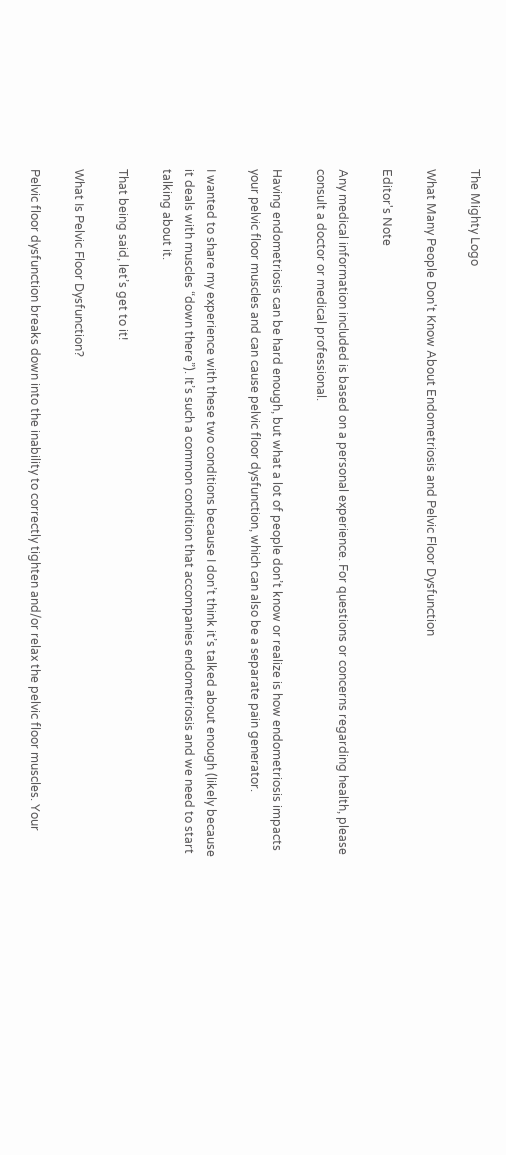The Mighty Logo

What Many People Don't Know About Endometriosis and Pelvic Floor Dysfunction

Editor's Note

Any medical information included is based on a personal experience. For questions or concerns regarding health, please consult a doctor or medical professional.

Having endometriosis can be hard enough, but what a lot of people don’t know or realize is how endometriosis impacts your pelvic floor muscles and can cause pelvic floor dysfunction, which can also be a separate pain generator.

I wanted to share my experience with these two conditions because I don’t think it’s talked about enough (likely because it deals with muscles “down there”). It’s such a common condition that accompanies endometriosis and we need to start talking about it.

That being said, let’s get to it!

What Is Pelvic Floor Dysfunction?

Pelvic floor dysfunction breaks down into the inability to correctly tighten and/or relax the pelvic floor muscles. Your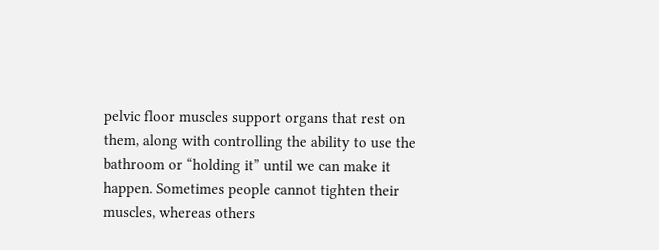pelvic floor muscles support organs that rest on them, along with controlling the ability to use the bathroom or “holding it” until we can make it happen. Sometimes people cannot tighten their muscles, whereas others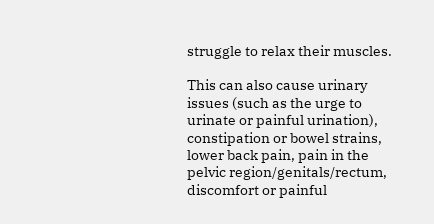struggle to relax their muscles.

This can also cause urinary issues (such as the urge to urinate or painful urination), constipation or bowel strains, lower back pain, pain in the pelvic region/genitals/rectum, discomfort or painful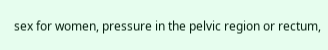sex for women, pressure in the pelvic region or rectum,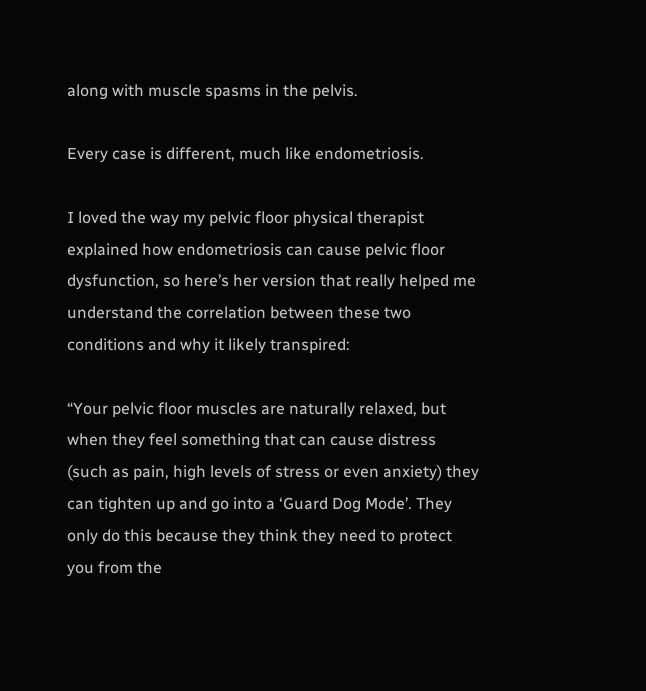along with muscle spasms in the pelvis.

Every case is different, much like endometriosis.

I loved the way my pelvic floor physical therapist explained how endometriosis can cause pelvic floor dysfunction, so here’s her version that really helped me understand the correlation between these two conditions and why it likely transpired:

“Your pelvic floor muscles are naturally relaxed, but when they feel something that can cause distress (such as pain, high levels of stress or even anxiety) they can tighten up and go into a ‘Guard Dog Mode’. They only do this because they think they need to protect you from the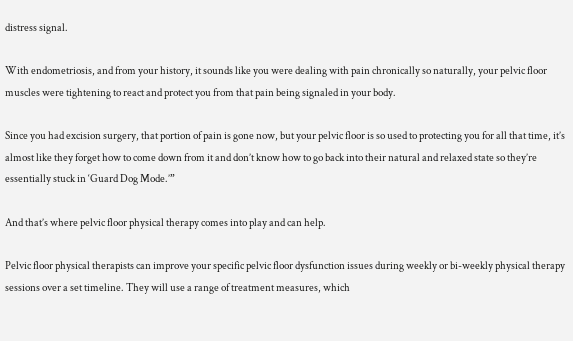distress signal.

With endometriosis, and from your history, it sounds like you were dealing with pain chronically so naturally, your pelvic floor muscles were tightening to react and protect you from that pain being signaled in your body.

Since you had excision surgery, that portion of pain is gone now, but your pelvic floor is so used to protecting you for all that time, it’s almost like they forget how to come down from it and don’t know how to go back into their natural and relaxed state so they’re essentially stuck in ‘Guard Dog Mode.’”

And that’s where pelvic floor physical therapy comes into play and can help.

Pelvic floor physical therapists can improve your specific pelvic floor dysfunction issues during weekly or bi-weekly physical therapy sessions over a set timeline. They will use a range of treatment measures, which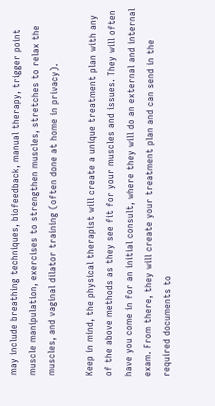may include breathing techniques, biofeedback, manual therapy, trigger point muscle manipulation, exercises to strengthen muscles, stretches to relax the muscles, and vaginal dilator training (often done at home in privacy).

Keep in mind, the physical therapist will create a unique treatment plan with any of the above methods as they see fit for your muscles and issues. They will often have you come in for an initial consult, where they will do an external and internal exam. From there, they will create your treatment plan and can send in the required documents to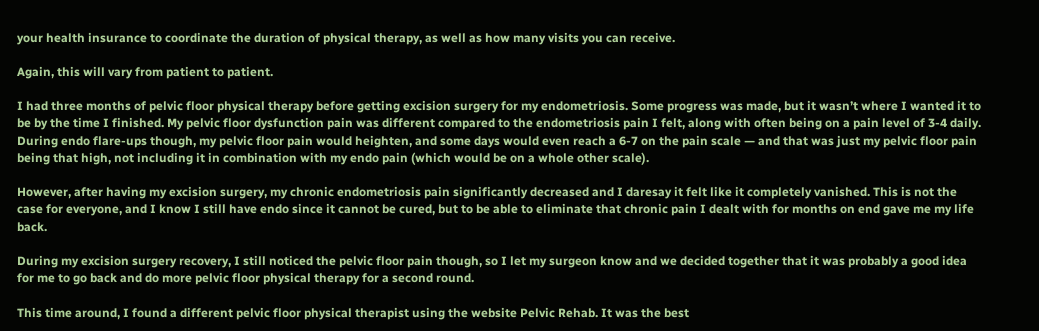your health insurance to coordinate the duration of physical therapy, as well as how many visits you can receive.

Again, this will vary from patient to patient.

I had three months of pelvic floor physical therapy before getting excision surgery for my endometriosis. Some progress was made, but it wasn’t where I wanted it to be by the time I finished. My pelvic floor dysfunction pain was different compared to the endometriosis pain I felt, along with often being on a pain level of 3-4 daily. During endo flare-ups though, my pelvic floor pain would heighten, and some days would even reach a 6-7 on the pain scale — and that was just my pelvic floor pain being that high, not including it in combination with my endo pain (which would be on a whole other scale).

However, after having my excision surgery, my chronic endometriosis pain significantly decreased and I daresay it felt like it completely vanished. This is not the case for everyone, and I know I still have endo since it cannot be cured, but to be able to eliminate that chronic pain I dealt with for months on end gave me my life back.

During my excision surgery recovery, I still noticed the pelvic floor pain though, so I let my surgeon know and we decided together that it was probably a good idea for me to go back and do more pelvic floor physical therapy for a second round.

This time around, I found a different pelvic floor physical therapist using the website Pelvic Rehab. It was the best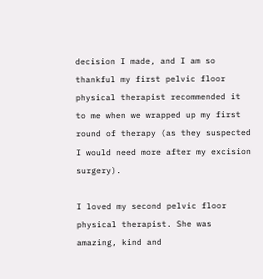decision I made, and I am so thankful my first pelvic floor physical therapist recommended it to me when we wrapped up my first round of therapy (as they suspected I would need more after my excision surgery).

I loved my second pelvic floor physical therapist. She was amazing, kind and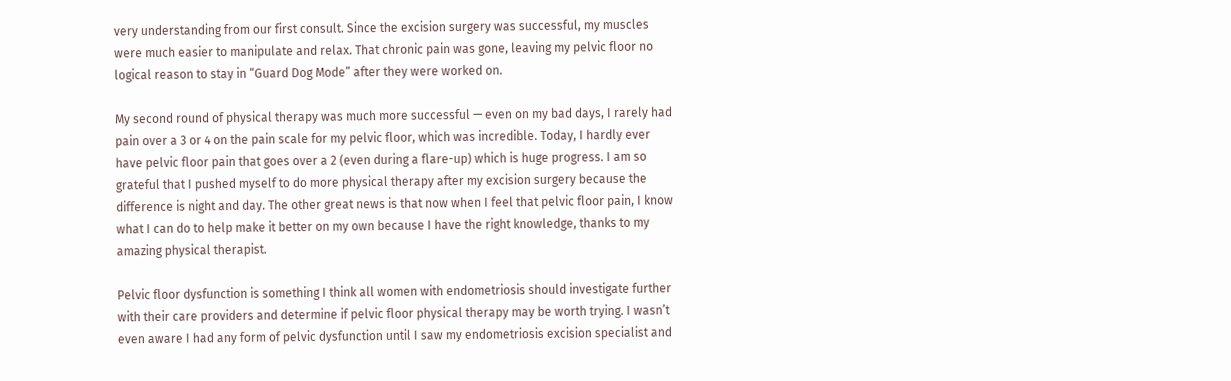very understanding from our first consult. Since the excision surgery was successful, my muscles were much easier to manipulate and relax. That chronic pain was gone, leaving my pelvic floor no logical reason to stay in “Guard Dog Mode” after they were worked on.

My second round of physical therapy was much more successful — even on my bad days, I rarely had pain over a 3 or 4 on the pain scale for my pelvic floor, which was incredible. Today, I hardly ever have pelvic floor pain that goes over a 2 (even during a flare-up) which is huge progress. I am so grateful that I pushed myself to do more physical therapy after my excision surgery because the difference is night and day. The other great news is that now when I feel that pelvic floor pain, I know what I can do to help make it better on my own because I have the right knowledge, thanks to my amazing physical therapist.

Pelvic floor dysfunction is something I think all women with endometriosis should investigate further with their care providers and determine if pelvic floor physical therapy may be worth trying. I wasn’t even aware I had any form of pelvic dysfunction until I saw my endometriosis excision specialist and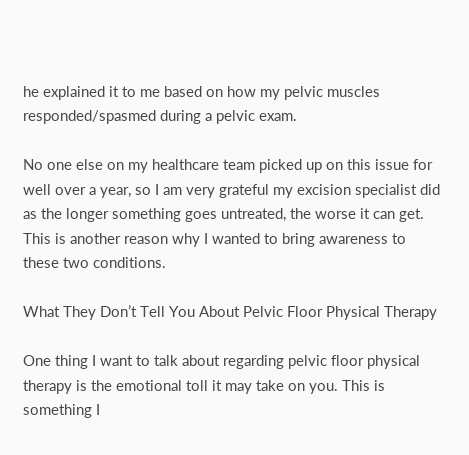he explained it to me based on how my pelvic muscles responded/spasmed during a pelvic exam.

No one else on my healthcare team picked up on this issue for well over a year, so I am very grateful my excision specialist did as the longer something goes untreated, the worse it can get. This is another reason why I wanted to bring awareness to these two conditions.

What They Don’t Tell You About Pelvic Floor Physical Therapy

One thing I want to talk about regarding pelvic floor physical therapy is the emotional toll it may take on you. This is something I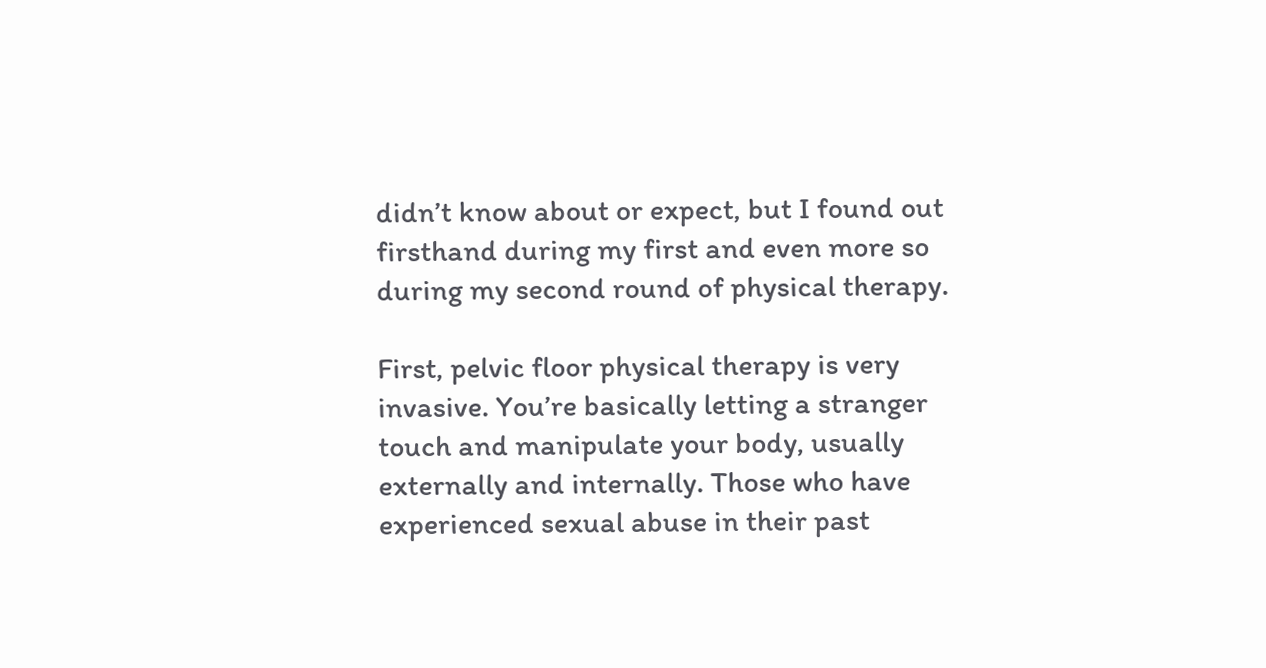didn’t know about or expect, but I found out firsthand during my first and even more so during my second round of physical therapy.

First, pelvic floor physical therapy is very invasive. You’re basically letting a stranger touch and manipulate your body, usually externally and internally. Those who have experienced sexual abuse in their past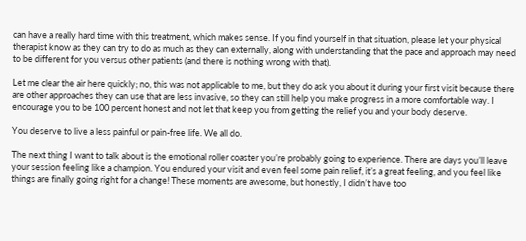can have a really hard time with this treatment, which makes sense. If you find yourself in that situation, please let your physical therapist know as they can try to do as much as they can externally, along with understanding that the pace and approach may need to be different for you versus other patients (and there is nothing wrong with that).

Let me clear the air here quickly; no, this was not applicable to me, but they do ask you about it during your first visit because there are other approaches they can use that are less invasive, so they can still help you make progress in a more comfortable way. I encourage you to be 100 percent honest and not let that keep you from getting the relief you and your body deserve.

You deserve to live a less painful or pain-free life. We all do.

The next thing I want to talk about is the emotional roller coaster you’re probably going to experience. There are days you’ll leave your session feeling like a champion. You endured your visit and even feel some pain relief, it’s a great feeling, and you feel like things are finally going right for a change! These moments are awesome, but honestly, I didn’t have too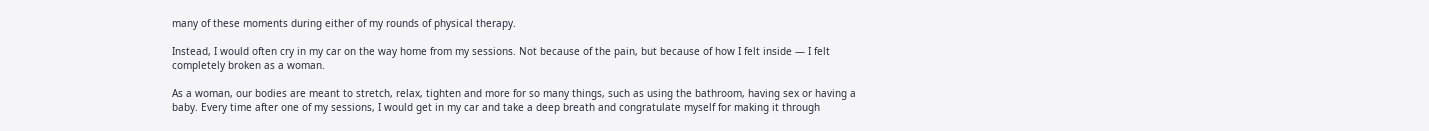many of these moments during either of my rounds of physical therapy.

Instead, I would often cry in my car on the way home from my sessions. Not because of the pain, but because of how I felt inside — I felt completely broken as a woman.

As a woman, our bodies are meant to stretch, relax, tighten and more for so many things, such as using the bathroom, having sex or having a baby. Every time after one of my sessions, I would get in my car and take a deep breath and congratulate myself for making it through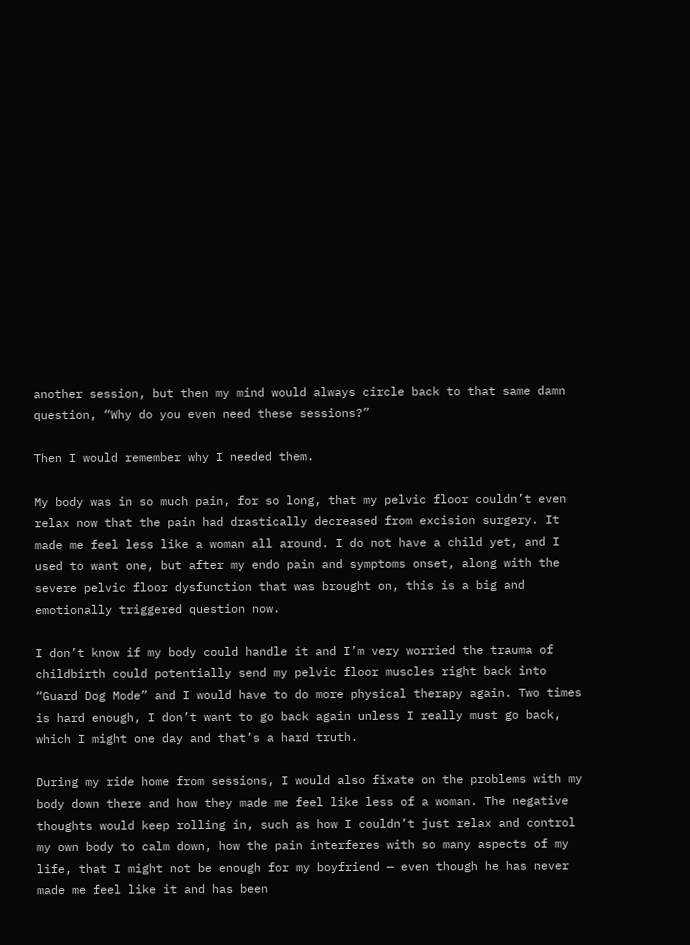another session, but then my mind would always circle back to that same damn question, “Why do you even need these sessions?”

Then I would remember why I needed them.

My body was in so much pain, for so long, that my pelvic floor couldn’t even relax now that the pain had drastically decreased from excision surgery. It made me feel less like a woman all around. I do not have a child yet, and I used to want one, but after my endo pain and symptoms onset, along with the severe pelvic floor dysfunction that was brought on, this is a big and emotionally triggered question now.

I don’t know if my body could handle it and I’m very worried the trauma of childbirth could potentially send my pelvic floor muscles right back into “Guard Dog Mode” and I would have to do more physical therapy again. Two times is hard enough, I don’t want to go back again unless I really must go back, which I might one day and that’s a hard truth.

During my ride home from sessions, I would also fixate on the problems with my body down there and how they made me feel like less of a woman. The negative thoughts would keep rolling in, such as how I couldn’t just relax and control my own body to calm down, how the pain interferes with so many aspects of my life, that I might not be enough for my boyfriend — even though he has never made me feel like it and has been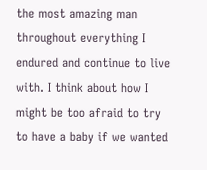the most amazing man throughout everything I endured and continue to live with. I think about how I might be too afraid to try to have a baby if we wanted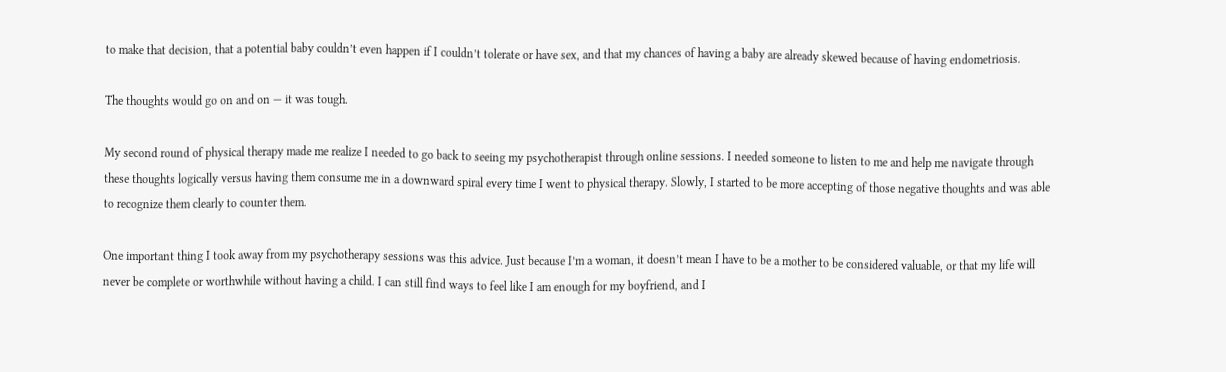to make that decision, that a potential baby couldn’t even happen if I couldn’t tolerate or have sex, and that my chances of having a baby are already skewed because of having endometriosis.

The thoughts would go on and on — it was tough.

My second round of physical therapy made me realize I needed to go back to seeing my psychotherapist through online sessions. I needed someone to listen to me and help me navigate through these thoughts logically versus having them consume me in a downward spiral every time I went to physical therapy. Slowly, I started to be more accepting of those negative thoughts and was able to recognize them clearly to counter them.

One important thing I took away from my psychotherapy sessions was this advice. Just because I’m a woman, it doesn’t mean I have to be a mother to be considered valuable, or that my life will never be complete or worthwhile without having a child. I can still find ways to feel like I am enough for my boyfriend, and I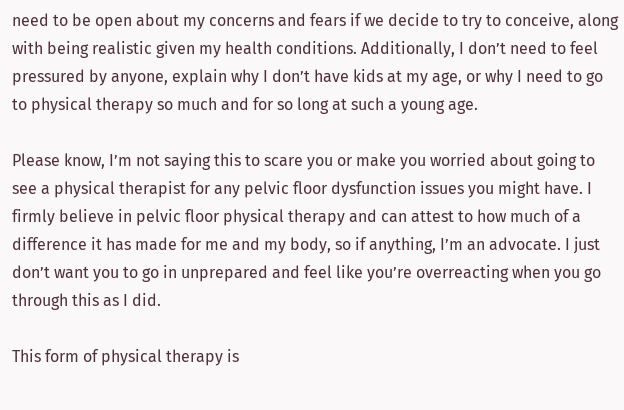need to be open about my concerns and fears if we decide to try to conceive, along with being realistic given my health conditions. Additionally, I don’t need to feel pressured by anyone, explain why I don’t have kids at my age, or why I need to go to physical therapy so much and for so long at such a young age.

Please know, I’m not saying this to scare you or make you worried about going to see a physical therapist for any pelvic floor dysfunction issues you might have. I firmly believe in pelvic floor physical therapy and can attest to how much of a difference it has made for me and my body, so if anything, I’m an advocate. I just don’t want you to go in unprepared and feel like you’re overreacting when you go through this as I did.

This form of physical therapy is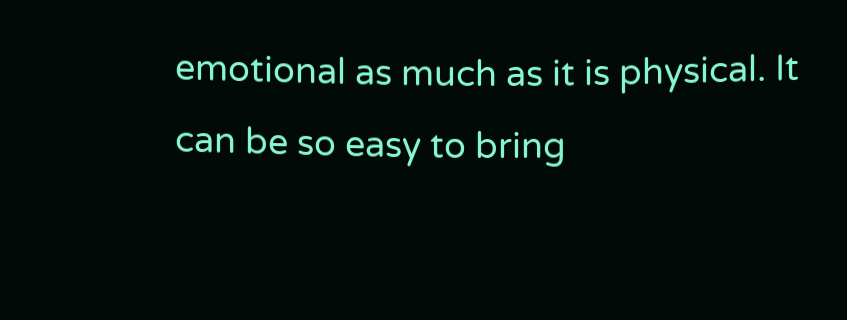emotional as much as it is physical. It can be so easy to bring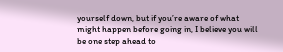yourself down, but if you’re aware of what might happen before going in, I believe you will be one step ahead to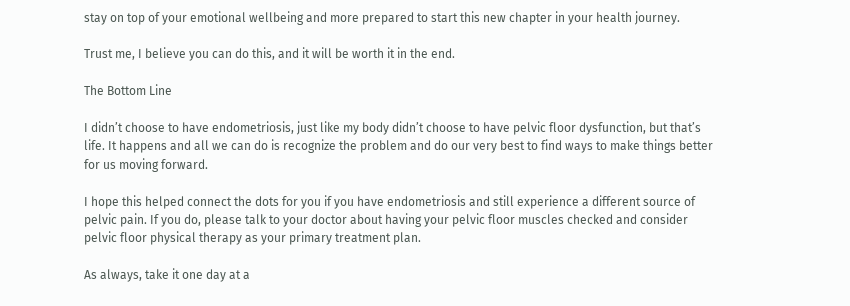stay on top of your emotional wellbeing and more prepared to start this new chapter in your health journey.

Trust me, I believe you can do this, and it will be worth it in the end.

The Bottom Line

I didn’t choose to have endometriosis, just like my body didn’t choose to have pelvic floor dysfunction, but that’s life. It happens and all we can do is recognize the problem and do our very best to find ways to make things better for us moving forward.

I hope this helped connect the dots for you if you have endometriosis and still experience a different source of pelvic pain. If you do, please talk to your doctor about having your pelvic floor muscles checked and consider pelvic floor physical therapy as your primary treatment plan.

As always, take it one day at a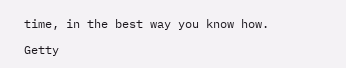time, in the best way you know how.

Getty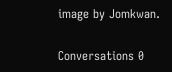image by Jomkwan.

Conversations 0